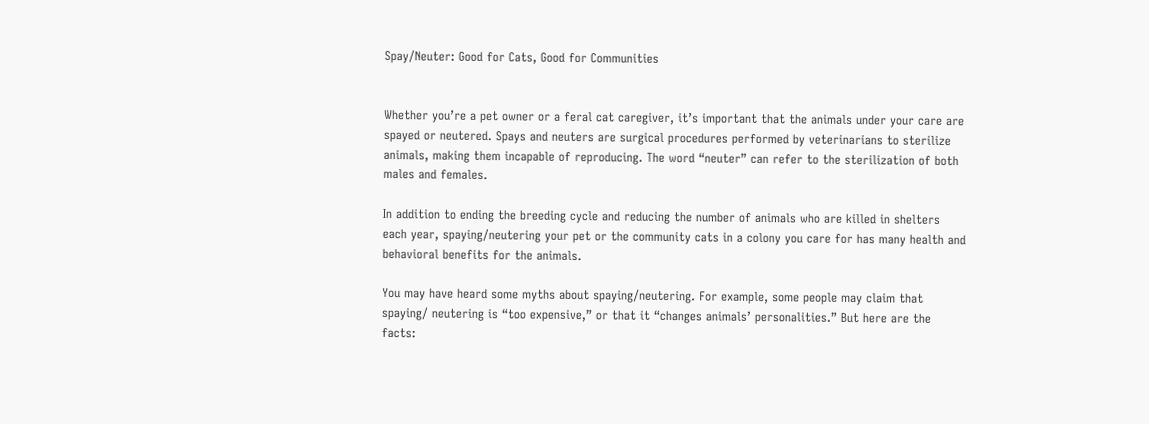Spay/Neuter: Good for Cats, Good for Communities


Whether you’re a pet owner or a feral cat caregiver, it’s important that the animals under your care are spayed or neutered. Spays and neuters are surgical procedures performed by veterinarians to sterilize animals, making them incapable of reproducing. The word “neuter” can refer to the sterilization of both males and females.

In addition to ending the breeding cycle and reducing the number of animals who are killed in shelters each year, spaying/neutering your pet or the community cats in a colony you care for has many health and behavioral benefits for the animals.

You may have heard some myths about spaying/neutering. For example, some people may claim that spaying/ neutering is “too expensive,” or that it “changes animals’ personalities.” But here are the facts: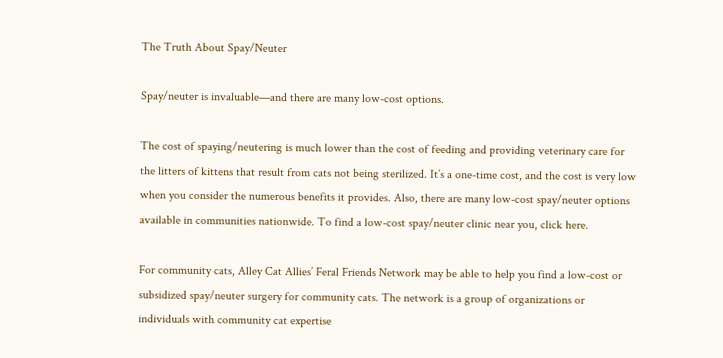The Truth About Spay/Neuter

Spay/neuter is invaluable—and there are many low-cost options.

The cost of spaying/neutering is much lower than the cost of feeding and providing veterinary care for the litters of kittens that result from cats not being sterilized. It’s a one-time cost, and the cost is very low when you consider the numerous benefits it provides. Also, there are many low-cost spay/neuter options available in communities nationwide. To find a low-cost spay/neuter clinic near you, click here.

For community cats, Alley Cat Allies’ Feral Friends Network may be able to help you find a low-cost or subsidized spay/neuter surgery for community cats. The network is a group of organizations or individuals with community cat expertise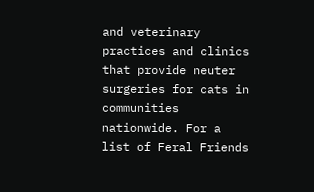and veterinary practices and clinics that provide neuter surgeries for cats in communities nationwide. For a list of Feral Friends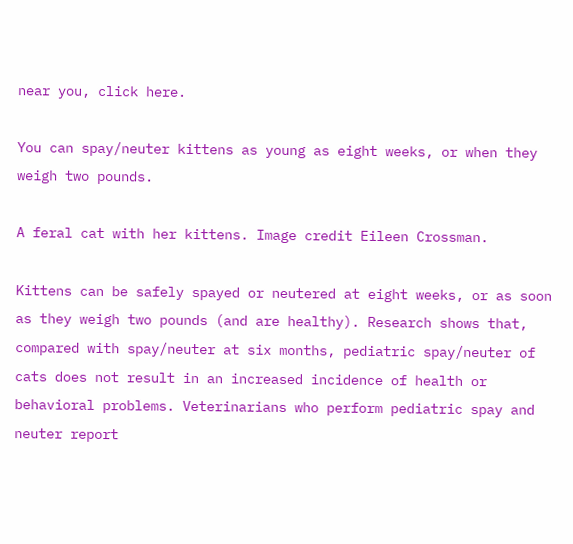near you, click here.

You can spay/neuter kittens as young as eight weeks, or when they weigh two pounds.

A feral cat with her kittens. Image credit Eileen Crossman.

Kittens can be safely spayed or neutered at eight weeks, or as soon as they weigh two pounds (and are healthy). Research shows that, compared with spay/neuter at six months, pediatric spay/neuter of cats does not result in an increased incidence of health or behavioral problems. Veterinarians who perform pediatric spay and neuter report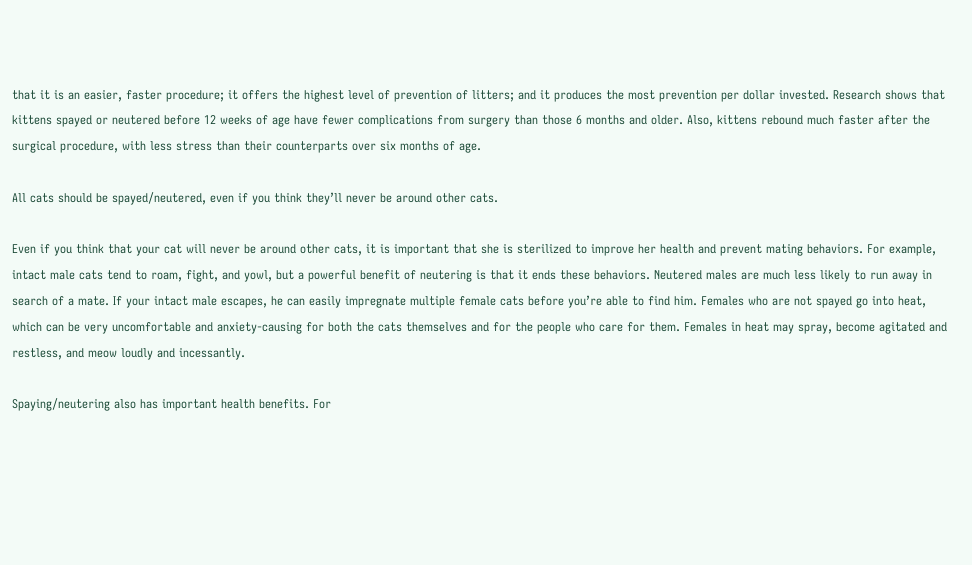that it is an easier, faster procedure; it offers the highest level of prevention of litters; and it produces the most prevention per dollar invested. Research shows that kittens spayed or neutered before 12 weeks of age have fewer complications from surgery than those 6 months and older. Also, kittens rebound much faster after the surgical procedure, with less stress than their counterparts over six months of age.

All cats should be spayed/neutered, even if you think they’ll never be around other cats.

Even if you think that your cat will never be around other cats, it is important that she is sterilized to improve her health and prevent mating behaviors. For example, intact male cats tend to roam, fight, and yowl, but a powerful benefit of neutering is that it ends these behaviors. Neutered males are much less likely to run away in search of a mate. If your intact male escapes, he can easily impregnate multiple female cats before you’re able to find him. Females who are not spayed go into heat, which can be very uncomfortable and anxiety-causing for both the cats themselves and for the people who care for them. Females in heat may spray, become agitated and restless, and meow loudly and incessantly.

Spaying/neutering also has important health benefits. For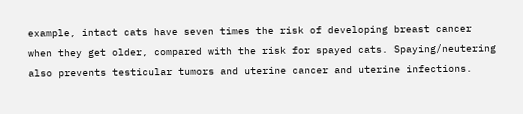example, intact cats have seven times the risk of developing breast cancer when they get older, compared with the risk for spayed cats. Spaying/neutering also prevents testicular tumors and uterine cancer and uterine infections.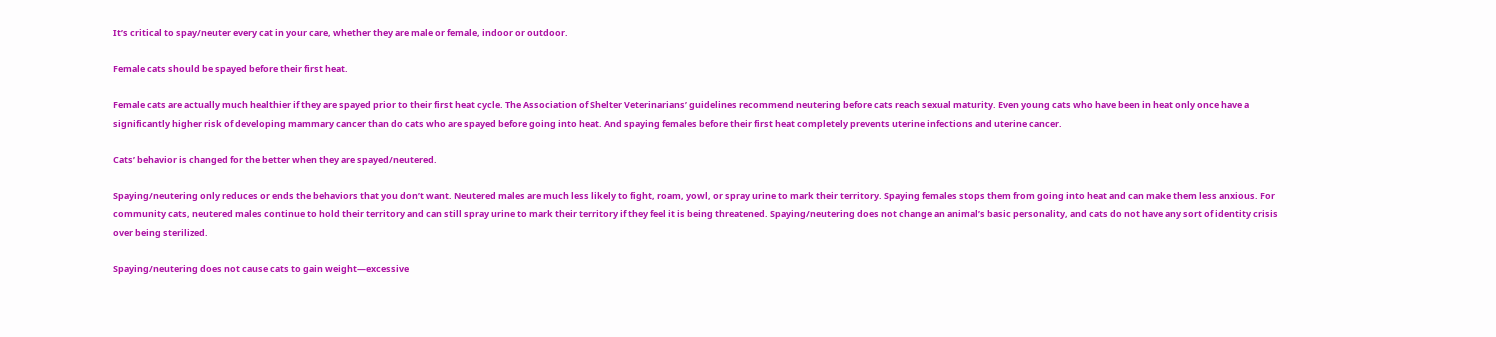It’s critical to spay/neuter every cat in your care, whether they are male or female, indoor or outdoor.

Female cats should be spayed before their first heat.

Female cats are actually much healthier if they are spayed prior to their first heat cycle. The Association of Shelter Veterinarians’ guidelines recommend neutering before cats reach sexual maturity. Even young cats who have been in heat only once have a significantly higher risk of developing mammary cancer than do cats who are spayed before going into heat. And spaying females before their first heat completely prevents uterine infections and uterine cancer.

Cats’ behavior is changed for the better when they are spayed/neutered.

Spaying/neutering only reduces or ends the behaviors that you don’t want. Neutered males are much less likely to fight, roam, yowl, or spray urine to mark their territory. Spaying females stops them from going into heat and can make them less anxious. For community cats, neutered males continue to hold their territory and can still spray urine to mark their territory if they feel it is being threatened. Spaying/neutering does not change an animal’s basic personality, and cats do not have any sort of identity crisis over being sterilized.

Spaying/neutering does not cause cats to gain weight—excessive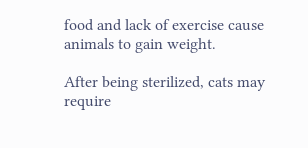food and lack of exercise cause animals to gain weight.

After being sterilized, cats may require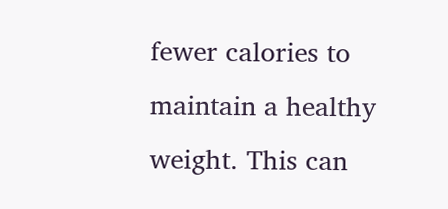fewer calories to maintain a healthy weight. This can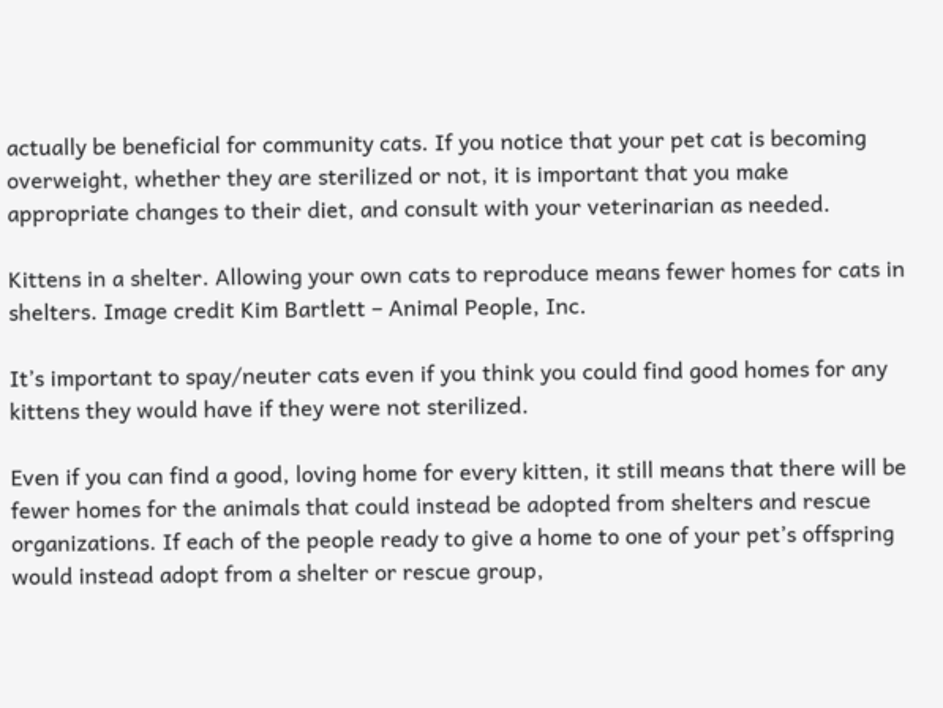actually be beneficial for community cats. If you notice that your pet cat is becoming overweight, whether they are sterilized or not, it is important that you make appropriate changes to their diet, and consult with your veterinarian as needed.

Kittens in a shelter. Allowing your own cats to reproduce means fewer homes for cats in shelters. Image credit Kim Bartlett – Animal People, Inc.

It’s important to spay/neuter cats even if you think you could find good homes for any kittens they would have if they were not sterilized.

Even if you can find a good, loving home for every kitten, it still means that there will be fewer homes for the animals that could instead be adopted from shelters and rescue organizations. If each of the people ready to give a home to one of your pet’s offspring would instead adopt from a shelter or rescue group,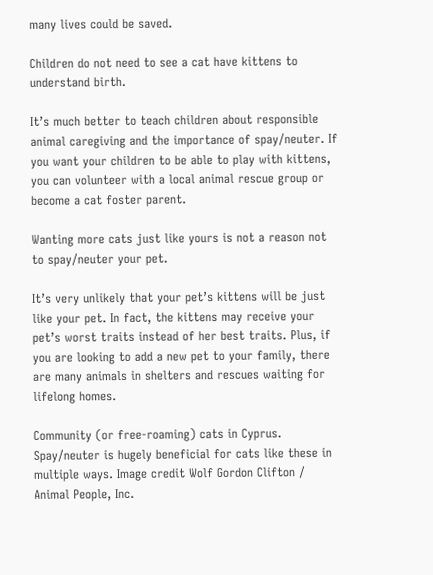many lives could be saved.

Children do not need to see a cat have kittens to understand birth.

It’s much better to teach children about responsible animal caregiving and the importance of spay/neuter. If you want your children to be able to play with kittens, you can volunteer with a local animal rescue group or become a cat foster parent.

Wanting more cats just like yours is not a reason not to spay/neuter your pet.

It’s very unlikely that your pet’s kittens will be just like your pet. In fact, the kittens may receive your pet’s worst traits instead of her best traits. Plus, if you are looking to add a new pet to your family, there are many animals in shelters and rescues waiting for lifelong homes.

Community (or free-roaming) cats in Cyprus. Spay/neuter is hugely beneficial for cats like these in multiple ways. Image credit Wolf Gordon Clifton / Animal People, Inc.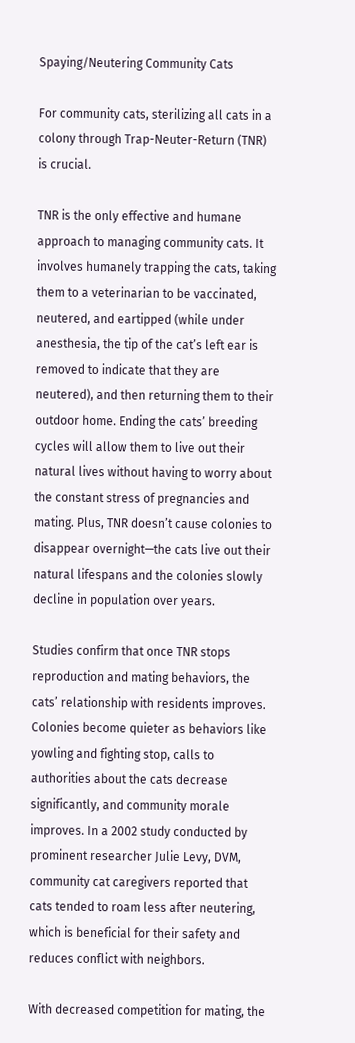Spaying/Neutering Community Cats

For community cats, sterilizing all cats in a colony through Trap-Neuter-Return (TNR) is crucial.

TNR is the only effective and humane approach to managing community cats. It involves humanely trapping the cats, taking them to a veterinarian to be vaccinated, neutered, and eartipped (while under anesthesia, the tip of the cat’s left ear is removed to indicate that they are neutered), and then returning them to their outdoor home. Ending the cats’ breeding cycles will allow them to live out their natural lives without having to worry about the constant stress of pregnancies and mating. Plus, TNR doesn’t cause colonies to disappear overnight—the cats live out their natural lifespans and the colonies slowly decline in population over years.

Studies confirm that once TNR stops reproduction and mating behaviors, the cats’ relationship with residents improves. Colonies become quieter as behaviors like yowling and fighting stop, calls to authorities about the cats decrease significantly, and community morale improves. In a 2002 study conducted by prominent researcher Julie Levy, DVM, community cat caregivers reported that cats tended to roam less after neutering, which is beneficial for their safety and reduces conflict with neighbors.

With decreased competition for mating, the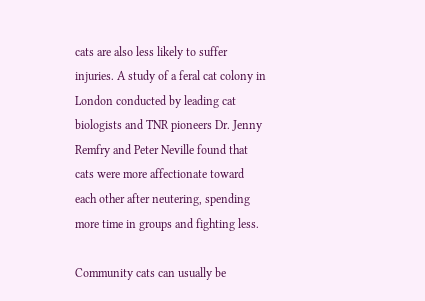cats are also less likely to suffer injuries. A study of a feral cat colony in London conducted by leading cat biologists and TNR pioneers Dr. Jenny Remfry and Peter Neville found that cats were more affectionate toward each other after neutering, spending more time in groups and fighting less.

Community cats can usually be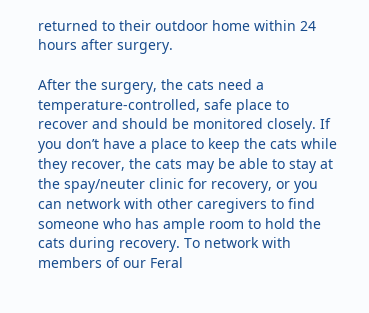returned to their outdoor home within 24 hours after surgery.

After the surgery, the cats need a temperature-controlled, safe place to recover and should be monitored closely. If you don’t have a place to keep the cats while they recover, the cats may be able to stay at the spay/neuter clinic for recovery, or you can network with other caregivers to find someone who has ample room to hold the cats during recovery. To network with members of our Feral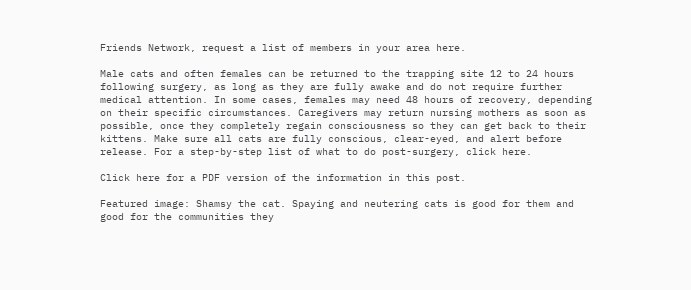Friends Network, request a list of members in your area here.

Male cats and often females can be returned to the trapping site 12 to 24 hours following surgery, as long as they are fully awake and do not require further medical attention. In some cases, females may need 48 hours of recovery, depending on their specific circumstances. Caregivers may return nursing mothers as soon as possible, once they completely regain consciousness so they can get back to their kittens. Make sure all cats are fully conscious, clear-eyed, and alert before release. For a step-by-step list of what to do post-surgery, click here.

Click here for a PDF version of the information in this post.

Featured image: Shamsy the cat. Spaying and neutering cats is good for them and good for the communities they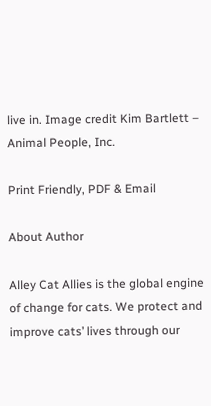live in. Image credit Kim Bartlett – Animal People, Inc.

Print Friendly, PDF & Email

About Author

Alley Cat Allies is the global engine of change for cats. We protect and improve cats’ lives through our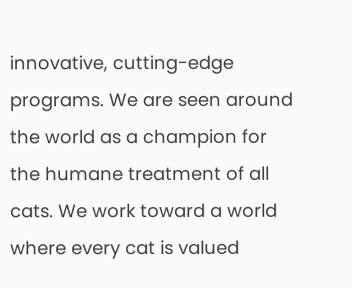innovative, cutting-edge programs. We are seen around the world as a champion for the humane treatment of all cats. We work toward a world where every cat is valued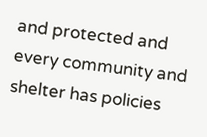and protected and every community and shelter has policies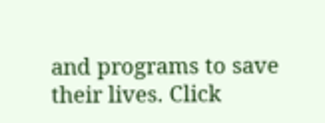and programs to save their lives. Click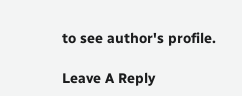to see author's profile.

Leave A Reply